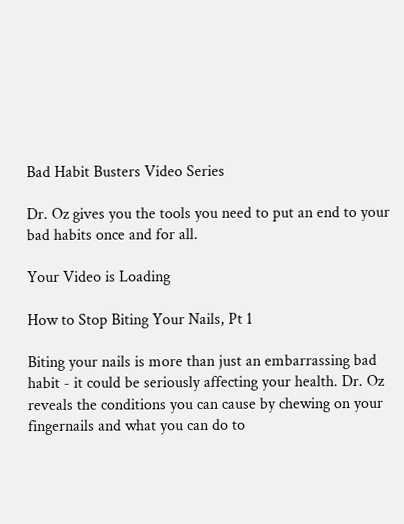Bad Habit Busters Video Series

Dr. Oz gives you the tools you need to put an end to your bad habits once and for all.

Your Video is Loading

How to Stop Biting Your Nails, Pt 1

Biting your nails is more than just an embarrassing bad habit - it could be seriously affecting your health. Dr. Oz reveals the conditions you can cause by chewing on your fingernails and what you can do to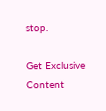stop.

Get Exclusive Content